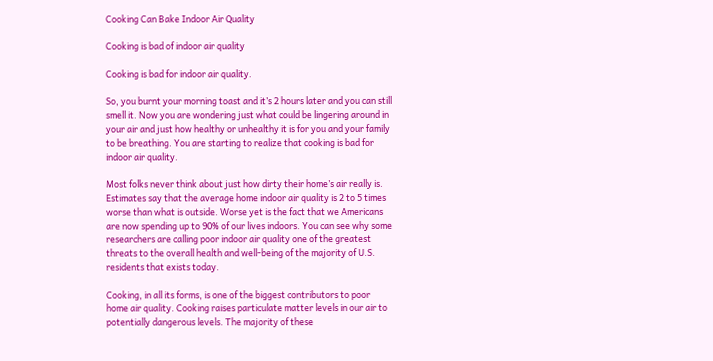Cooking Can Bake Indoor Air Quality

Cooking is bad of indoor air quality

Cooking is bad for indoor air quality.

So, you burnt your morning toast and it’s 2 hours later and you can still smell it. Now you are wondering just what could be lingering around in your air and just how healthy or unhealthy it is for you and your family to be breathing. You are starting to realize that cooking is bad for indoor air quality.

Most folks never think about just how dirty their home’s air really is. Estimates say that the average home indoor air quality is 2 to 5 times worse than what is outside. Worse yet is the fact that we Americans are now spending up to 90% of our lives indoors. You can see why some researchers are calling poor indoor air quality one of the greatest threats to the overall health and well-being of the majority of U.S. residents that exists today.

Cooking, in all its forms, is one of the biggest contributors to poor home air quality. Cooking raises particulate matter levels in our air to potentially dangerous levels. The majority of these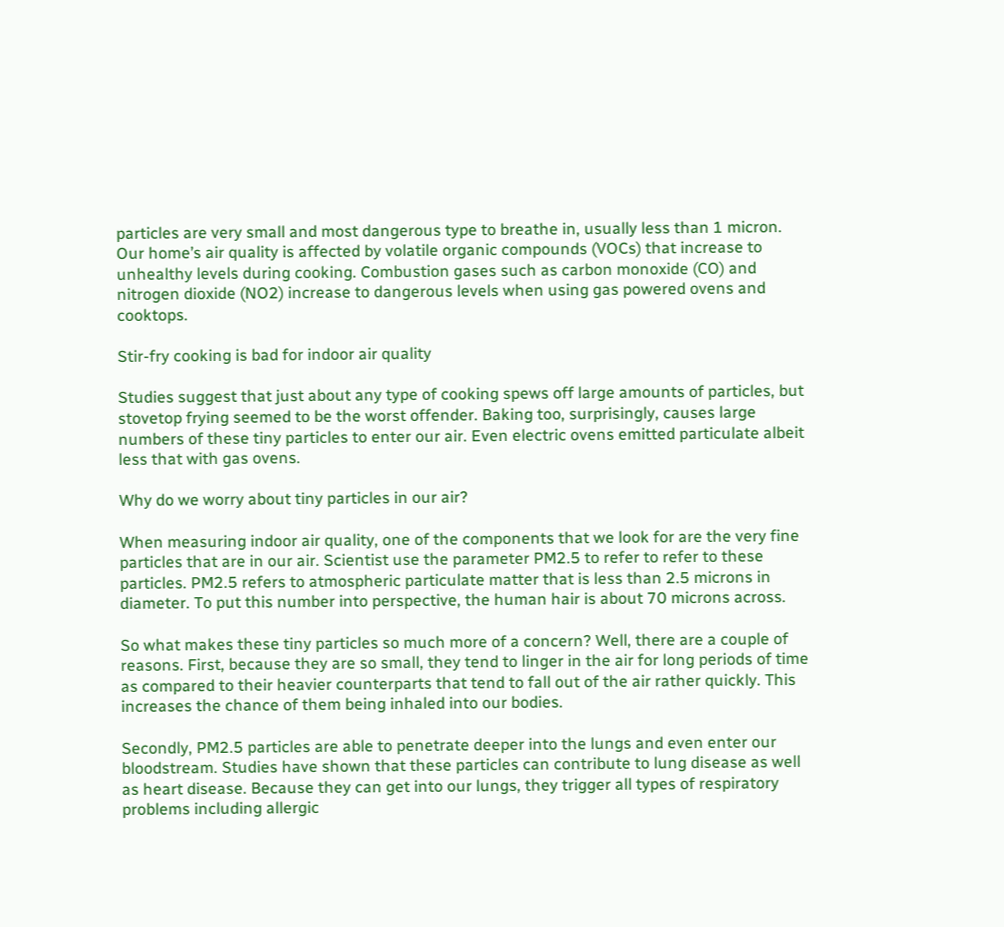particles are very small and most dangerous type to breathe in, usually less than 1 micron. Our home’s air quality is affected by volatile organic compounds (VOCs) that increase to unhealthy levels during cooking. Combustion gases such as carbon monoxide (CO) and nitrogen dioxide (NO2) increase to dangerous levels when using gas powered ovens and cooktops.

Stir-fry cooking is bad for indoor air quality

Studies suggest that just about any type of cooking spews off large amounts of particles, but stovetop frying seemed to be the worst offender. Baking too, surprisingly, causes large numbers of these tiny particles to enter our air. Even electric ovens emitted particulate albeit less that with gas ovens.

Why do we worry about tiny particles in our air?

When measuring indoor air quality, one of the components that we look for are the very fine particles that are in our air. Scientist use the parameter PM2.5 to refer to refer to these particles. PM2.5 refers to atmospheric particulate matter that is less than 2.5 microns in diameter. To put this number into perspective, the human hair is about 70 microns across.

So what makes these tiny particles so much more of a concern? Well, there are a couple of reasons. First, because they are so small, they tend to linger in the air for long periods of time as compared to their heavier counterparts that tend to fall out of the air rather quickly. This increases the chance of them being inhaled into our bodies.

Secondly, PM2.5 particles are able to penetrate deeper into the lungs and even enter our bloodstream. Studies have shown that these particles can contribute to lung disease as well as heart disease. Because they can get into our lungs, they trigger all types of respiratory problems including allergic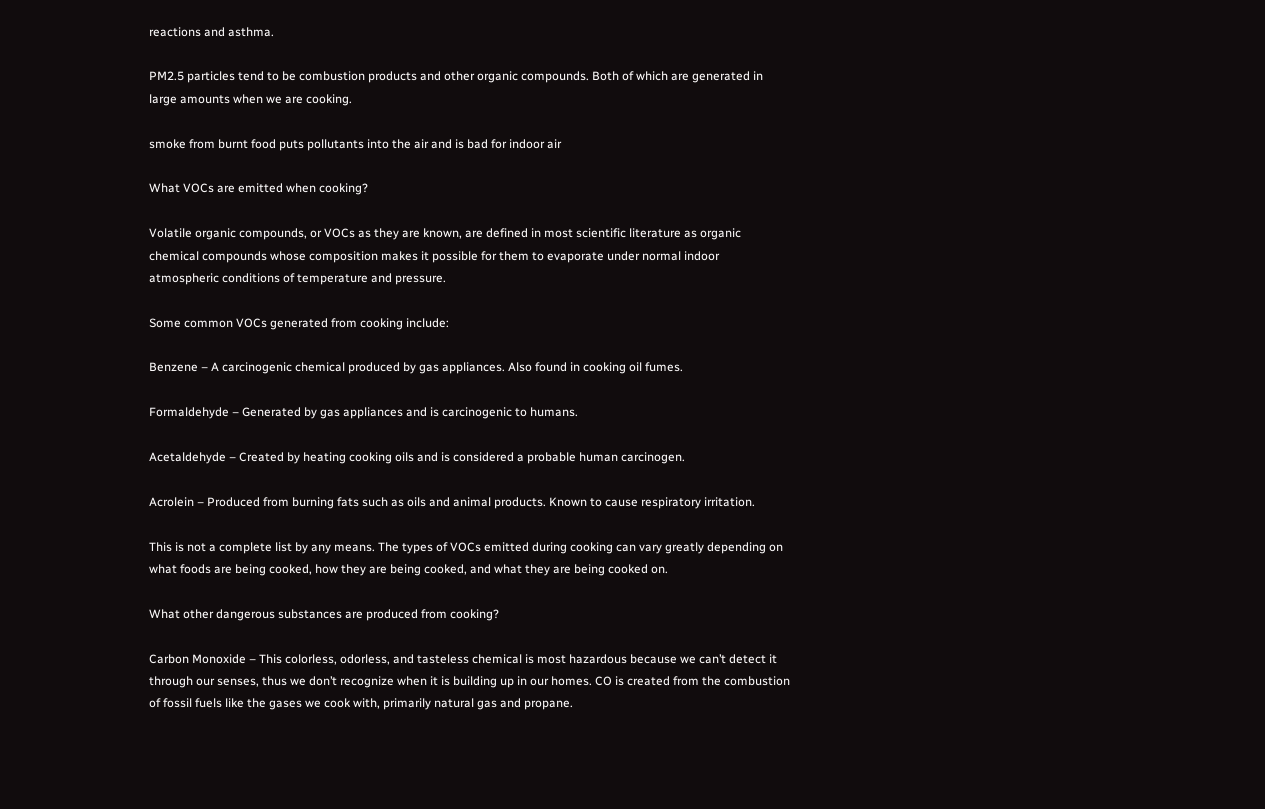reactions and asthma.

PM2.5 particles tend to be combustion products and other organic compounds. Both of which are generated in large amounts when we are cooking.

smoke from burnt food puts pollutants into the air and is bad for indoor air

What VOCs are emitted when cooking?

Volatile organic compounds, or VOCs as they are known, are defined in most scientific literature as organic chemical compounds whose composition makes it possible for them to evaporate under normal indoor atmospheric conditions of temperature and pressure.

Some common VOCs generated from cooking include:

Benzene – A carcinogenic chemical produced by gas appliances. Also found in cooking oil fumes.

Formaldehyde – Generated by gas appliances and is carcinogenic to humans.

Acetaldehyde – Created by heating cooking oils and is considered a probable human carcinogen.

Acrolein – Produced from burning fats such as oils and animal products. Known to cause respiratory irritation.

This is not a complete list by any means. The types of VOCs emitted during cooking can vary greatly depending on what foods are being cooked, how they are being cooked, and what they are being cooked on.

What other dangerous substances are produced from cooking?

Carbon Monoxide – This colorless, odorless, and tasteless chemical is most hazardous because we can’t detect it through our senses, thus we don’t recognize when it is building up in our homes. CO is created from the combustion of fossil fuels like the gases we cook with, primarily natural gas and propane.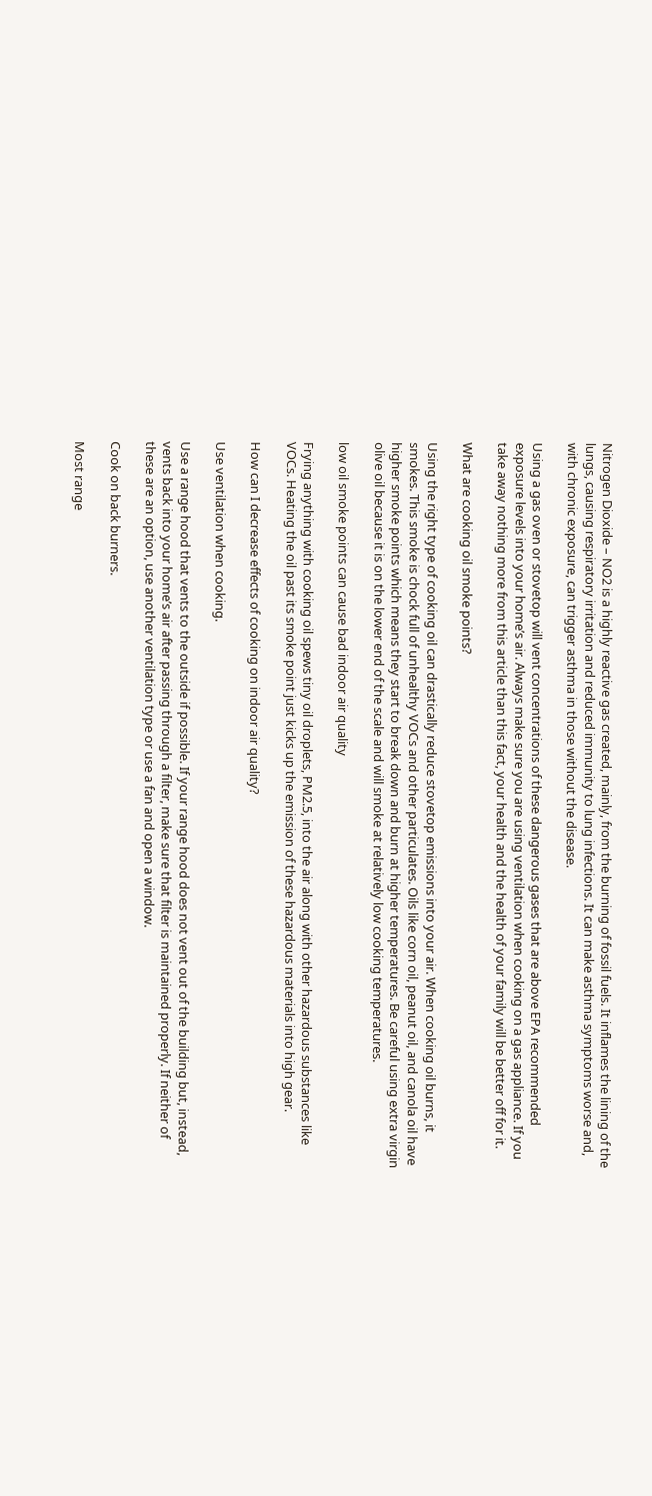Nitrogen Dioxide – NO2 is a highly reactive gas created, mainly, from the burning of fossil fuels. It inflames the lining of the lungs, causing respiratory irritation and reduced immunity to lung infections. It can make asthma symptoms worse and, with chronic exposure, can trigger asthma in those without the disease.

Using a gas oven or stovetop will vent concentrations of these dangerous gases that are above EPA recommended exposure levels into your home’s air. Always make sure you are using ventilation when cooking on a gas appliance. If you take away nothing more from this article than this fact, your health and the health of your family will be better off for it.

What are cooking oil smoke points?

Using the right type of cooking oil can drastically reduce stovetop emissions into your air. When cooking oil burns, it smokes. This smoke is chock full of unhealthy VOCs and other particulates. Oils like corn oil, peanut oil, and canola oil have higher smoke points which means they start to break down and burn at higher temperatures. Be careful using extra virgin olive oil because it is on the lower end of the scale and will smoke at relatively low cooking temperatures.

low oil smoke points can cause bad indoor air quality

Frying anything with cooking oil spews tiny oil droplets, PM2.5, into the air along with other hazardous substances like VOCs. Heating the oil past its smoke point just kicks up the emission of these hazardous materials into high gear.

How can I decrease effects of cooking on indoor air quality?

Use ventilation when cooking.

Use a range hood that vents to the outside if possible. If your range hood does not vent out of the building but, instead, vents back into your home’s air after passing through a filter, make sure that filter is maintained properly. If neither of these are an option, use another ventilation type or use a fan and open a window.

Cook on back burners.

Most range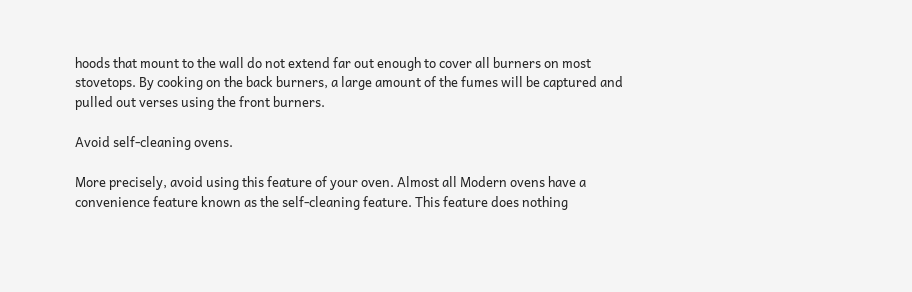hoods that mount to the wall do not extend far out enough to cover all burners on most stovetops. By cooking on the back burners, a large amount of the fumes will be captured and pulled out verses using the front burners.

Avoid self-cleaning ovens.

More precisely, avoid using this feature of your oven. Almost all Modern ovens have a convenience feature known as the self-cleaning feature. This feature does nothing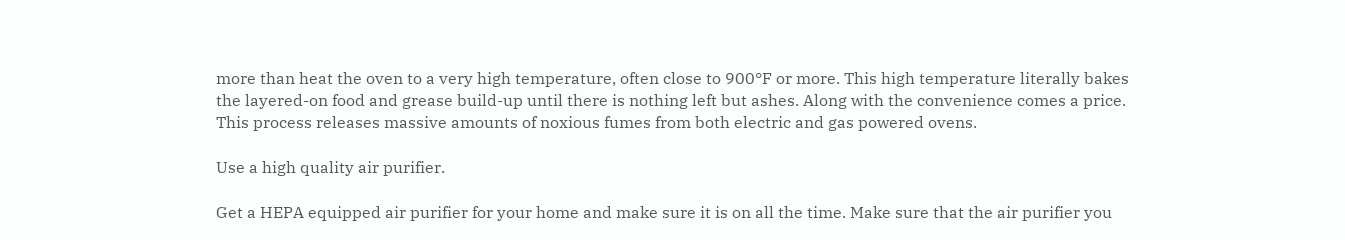more than heat the oven to a very high temperature, often close to 900°F or more. This high temperature literally bakes the layered-on food and grease build-up until there is nothing left but ashes. Along with the convenience comes a price. This process releases massive amounts of noxious fumes from both electric and gas powered ovens.

Use a high quality air purifier.

Get a HEPA equipped air purifier for your home and make sure it is on all the time. Make sure that the air purifier you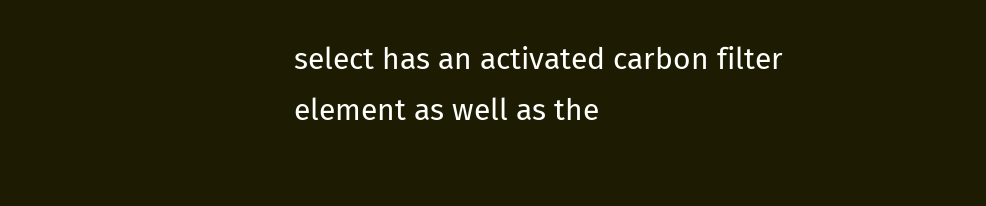select has an activated carbon filter element as well as the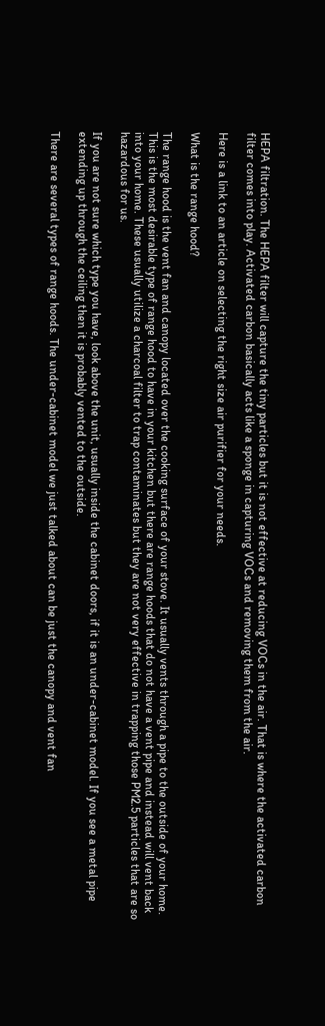HEPA filtration. The HEPA filter will capture the tiny particles but it is not effective at reducing VOCs in the air. That is where the activated carbon filter comes into play. Activated carbon basically acts like a sponge in capturing VOCs and removing them from the air.

Here is a link to an article on selecting the right size air purifier for your needs.

What is the range hood?

The range hood is the vent fan and canopy located over the cooking surface of your stove. It usually vents through a pipe to the outside of your home. This is the most desirable type of range hood to have in your kitchen but there are range hoods that do not have a vent pipe and instead will vent back into your home. These usually utilize a charcoal filter to trap contaminates but they are not very effective in trapping those PM2.5 particles that are so hazardous for us.

If you are not sure which type you have, look above the unit, usually inside the cabinet doors, if it is an under-cabinet model. If you see a metal pipe extending up through the ceiling then it is probably vented to the outside.

There are several types of range hoods. The under-cabinet model we just talked about can be just the canopy and vent fan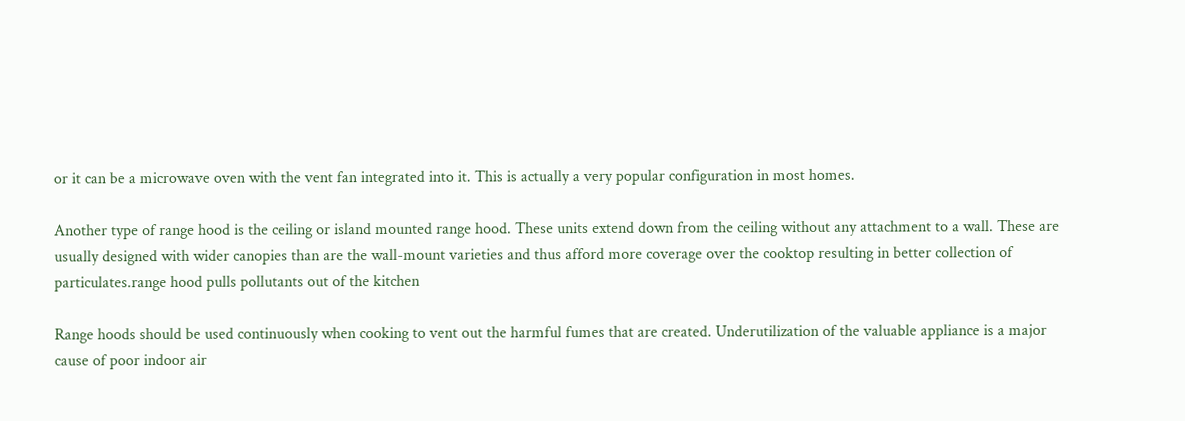or it can be a microwave oven with the vent fan integrated into it. This is actually a very popular configuration in most homes.

Another type of range hood is the ceiling or island mounted range hood. These units extend down from the ceiling without any attachment to a wall. These are usually designed with wider canopies than are the wall-mount varieties and thus afford more coverage over the cooktop resulting in better collection of particulates.range hood pulls pollutants out of the kitchen

Range hoods should be used continuously when cooking to vent out the harmful fumes that are created. Underutilization of the valuable appliance is a major cause of poor indoor air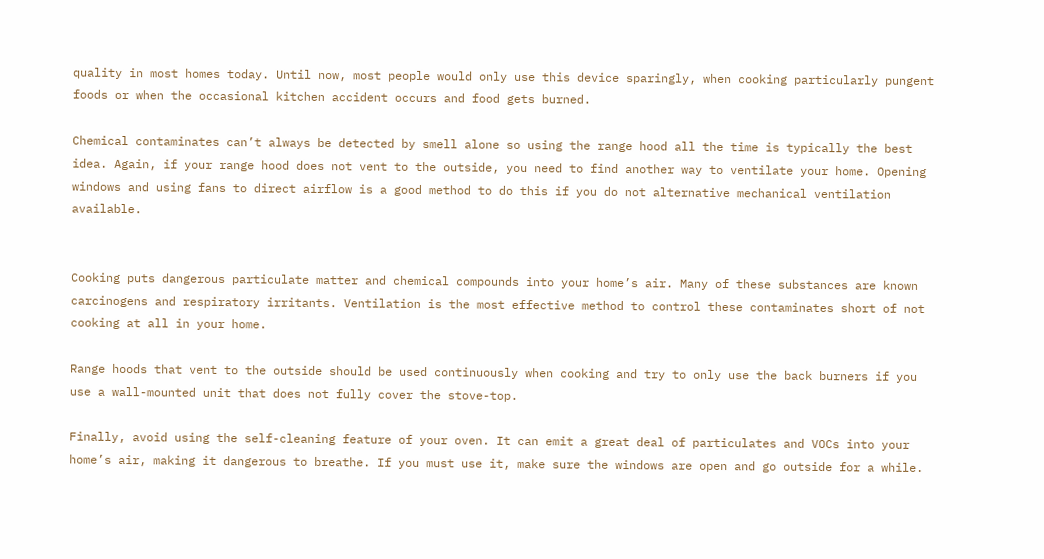quality in most homes today. Until now, most people would only use this device sparingly, when cooking particularly pungent foods or when the occasional kitchen accident occurs and food gets burned.

Chemical contaminates can’t always be detected by smell alone so using the range hood all the time is typically the best idea. Again, if your range hood does not vent to the outside, you need to find another way to ventilate your home. Opening windows and using fans to direct airflow is a good method to do this if you do not alternative mechanical ventilation available.


Cooking puts dangerous particulate matter and chemical compounds into your home’s air. Many of these substances are known carcinogens and respiratory irritants. Ventilation is the most effective method to control these contaminates short of not cooking at all in your home.

Range hoods that vent to the outside should be used continuously when cooking and try to only use the back burners if you use a wall-mounted unit that does not fully cover the stove-top.

Finally, avoid using the self-cleaning feature of your oven. It can emit a great deal of particulates and VOCs into your home’s air, making it dangerous to breathe. If you must use it, make sure the windows are open and go outside for a while.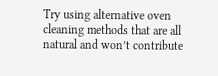Try using alternative oven cleaning methods that are all natural and won’t contribute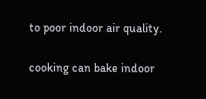to poor indoor air quality.

cooking can bake indoor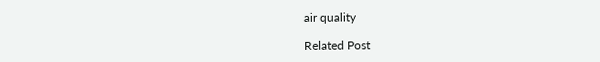air quality

Related Post